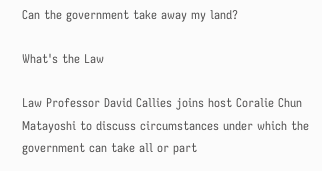Can the government take away my land?

What's the Law

Law Professor David Callies joins host Coralie Chun Matayoshi to discuss circumstances under which the government can take all or part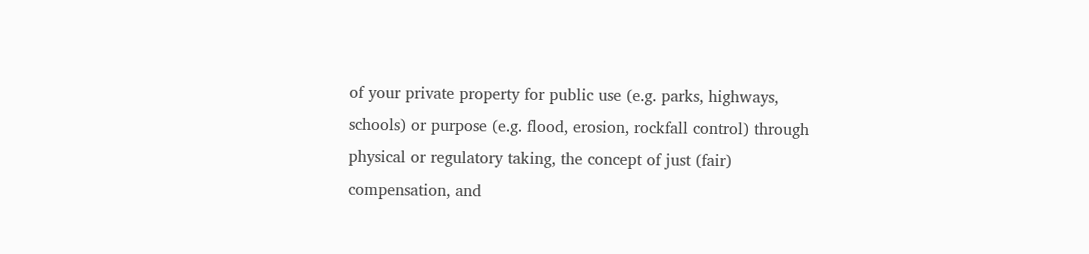of your private property for public use (e.g. parks, highways, schools) or purpose (e.g. flood, erosion, rockfall control) through physical or regulatory taking, the concept of just (fair) compensation, and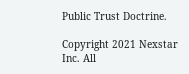Public Trust Doctrine.

Copyright 2021 Nexstar Inc. All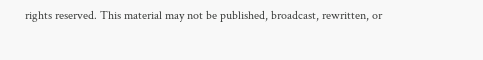rights reserved. This material may not be published, broadcast, rewritten, or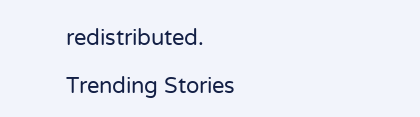redistributed.

Trending Stories